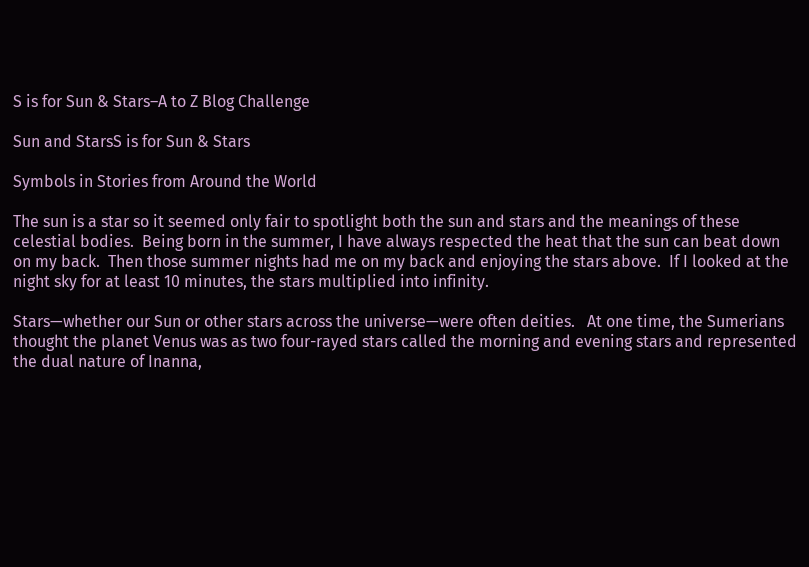S is for Sun & Stars–A to Z Blog Challenge

Sun and StarsS is for Sun & Stars

Symbols in Stories from Around the World

The sun is a star so it seemed only fair to spotlight both the sun and stars and the meanings of these celestial bodies.  Being born in the summer, I have always respected the heat that the sun can beat down on my back.  Then those summer nights had me on my back and enjoying the stars above.  If I looked at the night sky for at least 10 minutes, the stars multiplied into infinity.

Stars—whether our Sun or other stars across the universe—were often deities.   At one time, the Sumerians thought the planet Venus was as two four-rayed stars called the morning and evening stars and represented the dual nature of Inanna,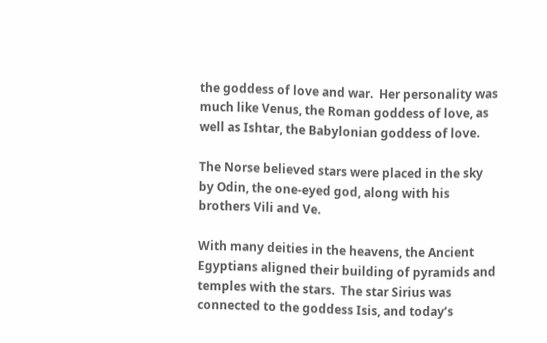the goddess of love and war.  Her personality was much like Venus, the Roman goddess of love, as well as Ishtar, the Babylonian goddess of love.

The Norse believed stars were placed in the sky by Odin, the one-eyed god, along with his brothers Vili and Ve.

With many deities in the heavens, the Ancient Egyptians aligned their building of pyramids and temples with the stars.  The star Sirius was connected to the goddess Isis, and today’s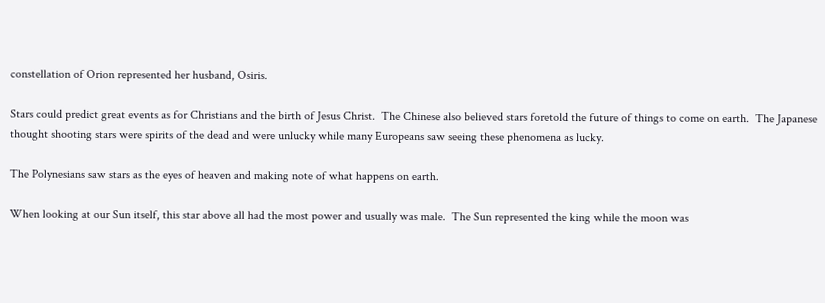constellation of Orion represented her husband, Osiris.

Stars could predict great events as for Christians and the birth of Jesus Christ.  The Chinese also believed stars foretold the future of things to come on earth.  The Japanese thought shooting stars were spirits of the dead and were unlucky while many Europeans saw seeing these phenomena as lucky.

The Polynesians saw stars as the eyes of heaven and making note of what happens on earth.

When looking at our Sun itself, this star above all had the most power and usually was male.  The Sun represented the king while the moon was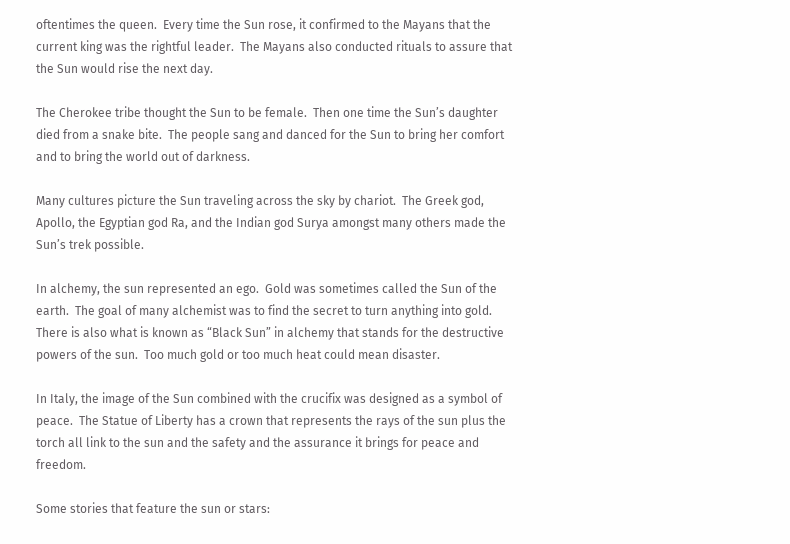oftentimes the queen.  Every time the Sun rose, it confirmed to the Mayans that the current king was the rightful leader.  The Mayans also conducted rituals to assure that the Sun would rise the next day.

The Cherokee tribe thought the Sun to be female.  Then one time the Sun’s daughter died from a snake bite.  The people sang and danced for the Sun to bring her comfort and to bring the world out of darkness.

Many cultures picture the Sun traveling across the sky by chariot.  The Greek god, Apollo, the Egyptian god Ra, and the Indian god Surya amongst many others made the Sun’s trek possible.

In alchemy, the sun represented an ego.  Gold was sometimes called the Sun of the earth.  The goal of many alchemist was to find the secret to turn anything into gold.  There is also what is known as “Black Sun” in alchemy that stands for the destructive powers of the sun.  Too much gold or too much heat could mean disaster.

In Italy, the image of the Sun combined with the crucifix was designed as a symbol of peace.  The Statue of Liberty has a crown that represents the rays of the sun plus the torch all link to the sun and the safety and the assurance it brings for peace and freedom.

Some stories that feature the sun or stars: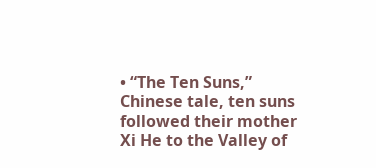• “The Ten Suns,” Chinese tale, ten suns followed their mother Xi He to the Valley of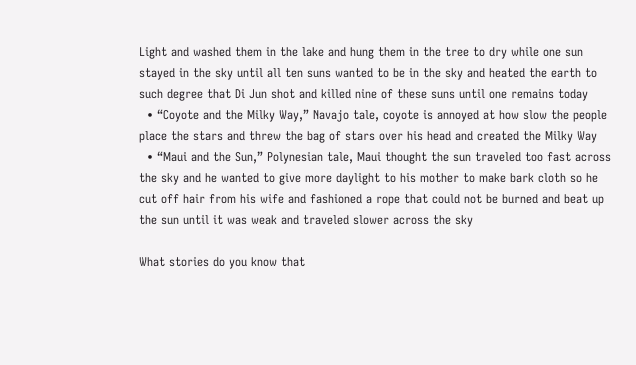Light and washed them in the lake and hung them in the tree to dry while one sun stayed in the sky until all ten suns wanted to be in the sky and heated the earth to such degree that Di Jun shot and killed nine of these suns until one remains today
  • “Coyote and the Milky Way,” Navajo tale, coyote is annoyed at how slow the people place the stars and threw the bag of stars over his head and created the Milky Way
  • “Maui and the Sun,” Polynesian tale, Maui thought the sun traveled too fast across the sky and he wanted to give more daylight to his mother to make bark cloth so he cut off hair from his wife and fashioned a rope that could not be burned and beat up the sun until it was weak and traveled slower across the sky

What stories do you know that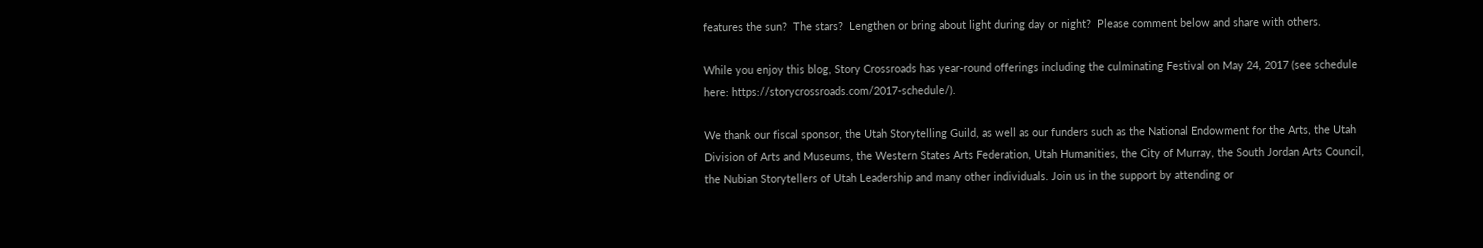features the sun?  The stars?  Lengthen or bring about light during day or night?  Please comment below and share with others.

While you enjoy this blog, Story Crossroads has year-round offerings including the culminating Festival on May 24, 2017 (see schedule here: https://storycrossroads.com/2017-schedule/).

We thank our fiscal sponsor, the Utah Storytelling Guild, as well as our funders such as the National Endowment for the Arts, the Utah Division of Arts and Museums, the Western States Arts Federation, Utah Humanities, the City of Murray, the South Jordan Arts Council, the Nubian Storytellers of Utah Leadership and many other individuals. Join us in the support by attending or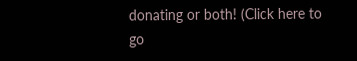donating or both! (Click here to go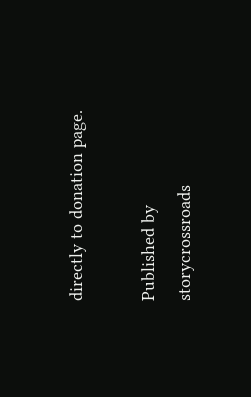directly to donation page.

Published by storycrossroads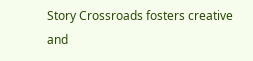Story Crossroads fosters creative and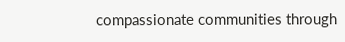compassionate communities through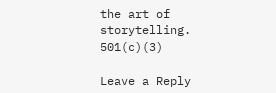the art of storytelling. 501(c)(3)

Leave a Reply